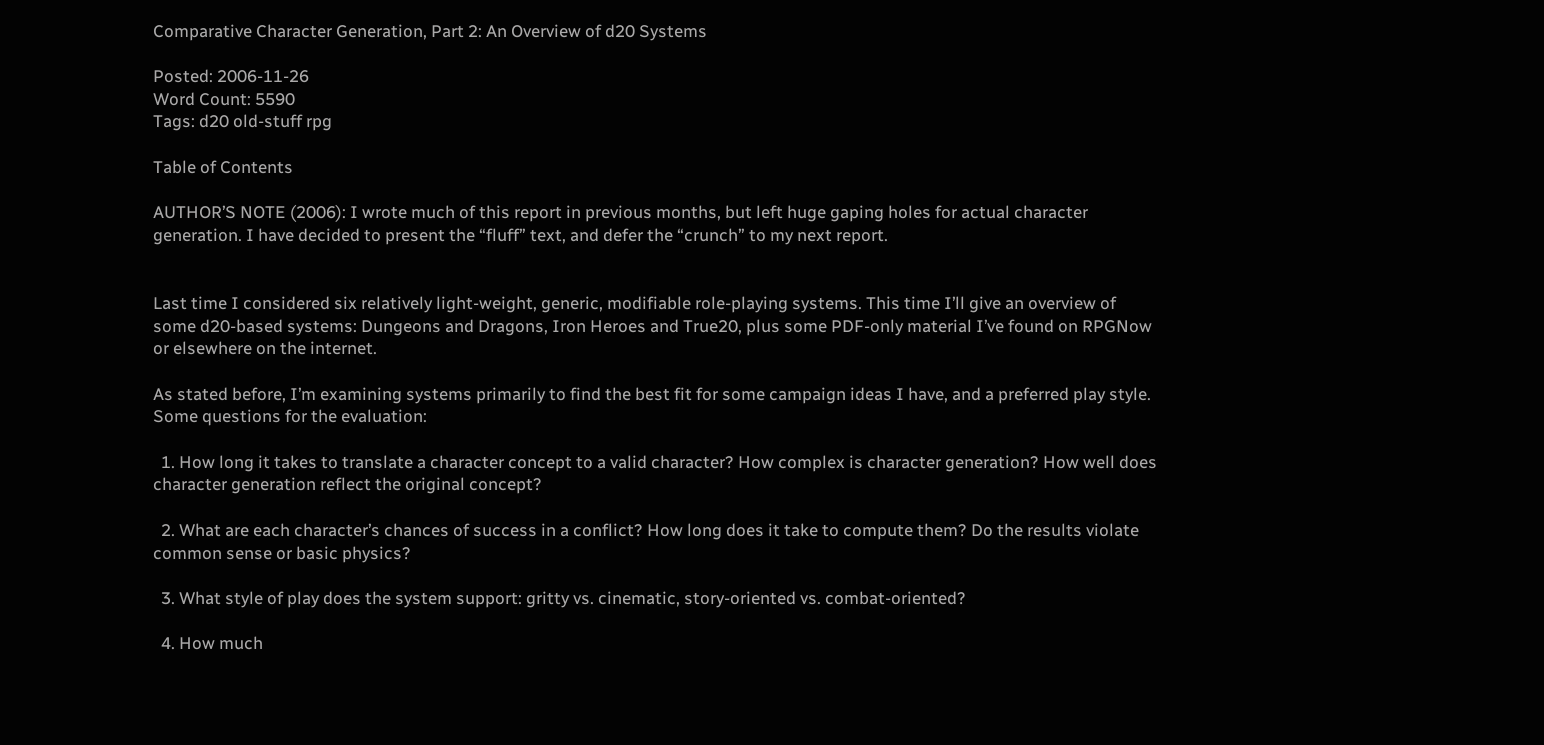Comparative Character Generation, Part 2: An Overview of d20 Systems

Posted: 2006-11-26
Word Count: 5590
Tags: d20 old-stuff rpg

Table of Contents

AUTHOR’S NOTE (2006): I wrote much of this report in previous months, but left huge gaping holes for actual character generation. I have decided to present the “fluff” text, and defer the “crunch” to my next report.


Last time I considered six relatively light-weight, generic, modifiable role-playing systems. This time I’ll give an overview of some d20-based systems: Dungeons and Dragons, Iron Heroes and True20, plus some PDF-only material I’ve found on RPGNow or elsewhere on the internet.

As stated before, I’m examining systems primarily to find the best fit for some campaign ideas I have, and a preferred play style. Some questions for the evaluation:

  1. How long it takes to translate a character concept to a valid character? How complex is character generation? How well does character generation reflect the original concept?

  2. What are each character’s chances of success in a conflict? How long does it take to compute them? Do the results violate common sense or basic physics?

  3. What style of play does the system support: gritty vs. cinematic, story-oriented vs. combat-oriented?

  4. How much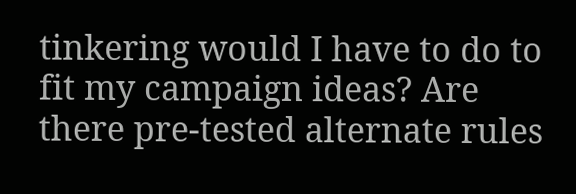tinkering would I have to do to fit my campaign ideas? Are there pre-tested alternate rules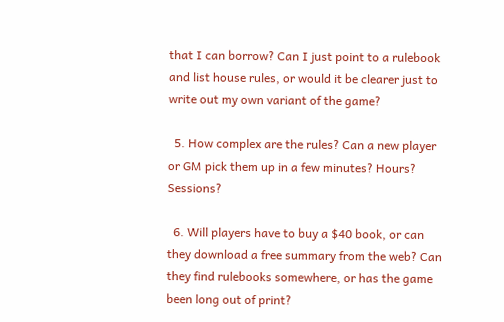that I can borrow? Can I just point to a rulebook and list house rules, or would it be clearer just to write out my own variant of the game?

  5. How complex are the rules? Can a new player or GM pick them up in a few minutes? Hours? Sessions?

  6. Will players have to buy a $40 book, or can they download a free summary from the web? Can they find rulebooks somewhere, or has the game been long out of print?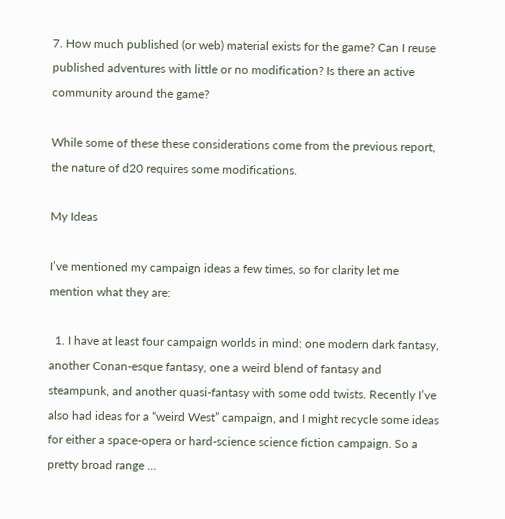7. How much published (or web) material exists for the game? Can I reuse published adventures with little or no modification? Is there an active community around the game?

While some of these these considerations come from the previous report, the nature of d20 requires some modifications.

My Ideas

I’ve mentioned my campaign ideas a few times, so for clarity let me mention what they are:

  1. I have at least four campaign worlds in mind: one modern dark fantasy, another Conan-esque fantasy, one a weird blend of fantasy and steampunk, and another quasi-fantasy with some odd twists. Recently I’ve also had ideas for a “weird West” campaign, and I might recycle some ideas for either a space-opera or hard-science science fiction campaign. So a pretty broad range …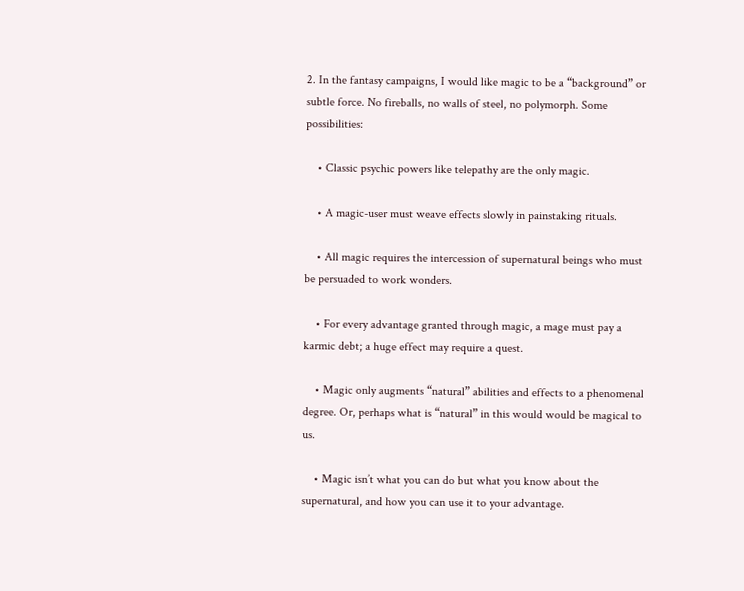2. In the fantasy campaigns, I would like magic to be a “background” or subtle force. No fireballs, no walls of steel, no polymorph. Some possibilities:

    • Classic psychic powers like telepathy are the only magic.

    • A magic-user must weave effects slowly in painstaking rituals.

    • All magic requires the intercession of supernatural beings who must be persuaded to work wonders.

    • For every advantage granted through magic, a mage must pay a karmic debt; a huge effect may require a quest.

    • Magic only augments “natural” abilities and effects to a phenomenal degree. Or, perhaps what is “natural” in this would would be magical to us.

    • Magic isn’t what you can do but what you know about the supernatural, and how you can use it to your advantage.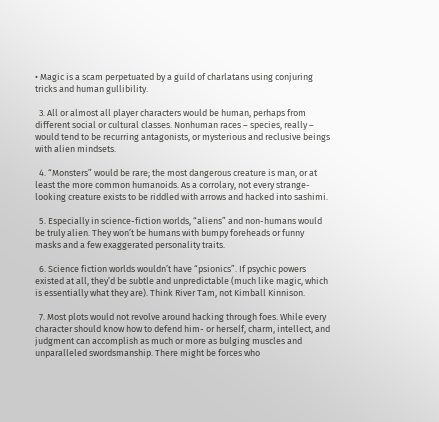• Magic is a scam perpetuated by a guild of charlatans using conjuring tricks and human gullibility.

  3. All or almost all player characters would be human, perhaps from different social or cultural classes. Nonhuman races – species, really – would tend to be recurring antagonists, or mysterious and reclusive beings with alien mindsets.

  4. “Monsters” would be rare; the most dangerous creature is man, or at least the more common humanoids. As a corrolary, not every strange-looking creature exists to be riddled with arrows and hacked into sashimi.

  5. Especially in science-fiction worlds, “aliens” and non-humans would be truly alien. They won’t be humans with bumpy foreheads or funny masks and a few exaggerated personality traits.

  6. Science fiction worlds wouldn’t have “psionics”. If psychic powers existed at all, they’d be subtle and unpredictable (much like magic, which is essentially what they are). Think River Tam, not Kimball Kinnison.

  7. Most plots would not revolve around hacking through foes. While every character should know how to defend him- or herself, charm, intellect, and judgment can accomplish as much or more as bulging muscles and unparalleled swordsmanship. There might be forces who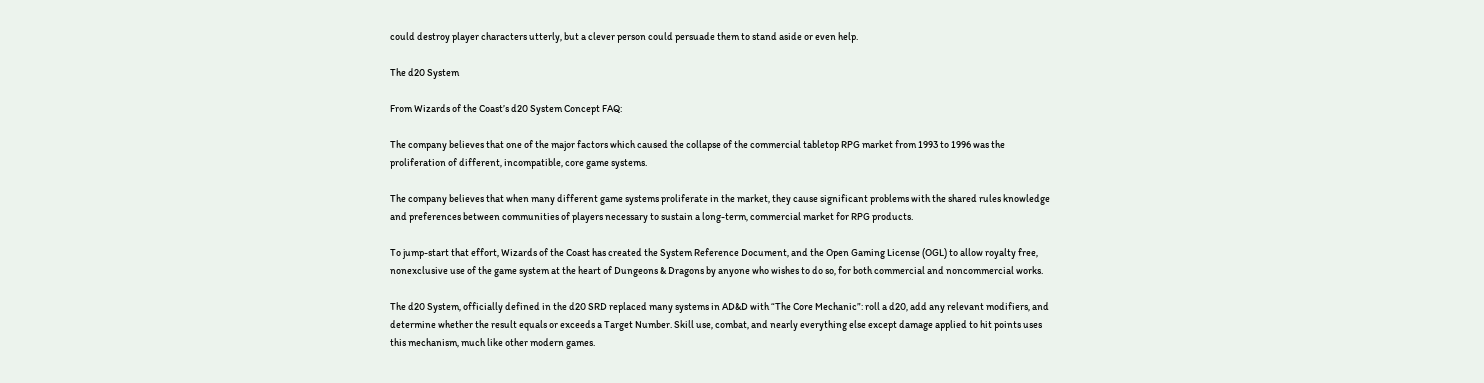could destroy player characters utterly, but a clever person could persuade them to stand aside or even help.

The d20 System

From Wizards of the Coast’s d20 System Concept FAQ:

The company believes that one of the major factors which caused the collapse of the commercial tabletop RPG market from 1993 to 1996 was the proliferation of different, incompatible, core game systems.

The company believes that when many different game systems proliferate in the market, they cause significant problems with the shared rules knowledge and preferences between communities of players necessary to sustain a long-term, commercial market for RPG products.

To jump-start that effort, Wizards of the Coast has created the System Reference Document, and the Open Gaming License (OGL) to allow royalty free, nonexclusive use of the game system at the heart of Dungeons & Dragons by anyone who wishes to do so, for both commercial and noncommercial works.

The d20 System, officially defined in the d20 SRD replaced many systems in AD&D with “The Core Mechanic”: roll a d20, add any relevant modifiers, and determine whether the result equals or exceeds a Target Number. Skill use, combat, and nearly everything else except damage applied to hit points uses this mechanism, much like other modern games.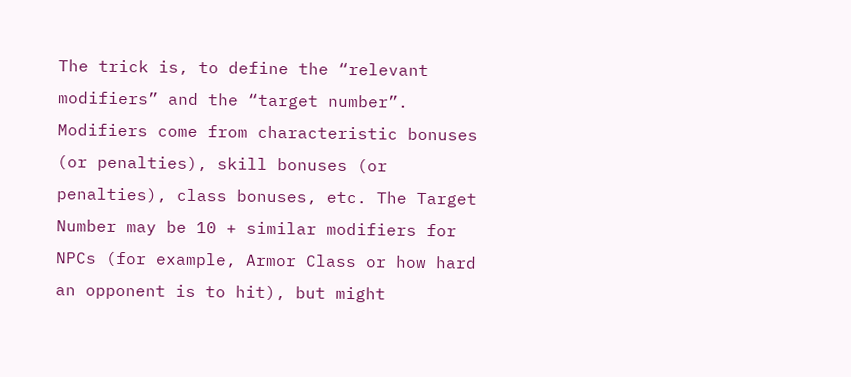The trick is, to define the “relevant modifiers” and the “target number”. Modifiers come from characteristic bonuses (or penalties), skill bonuses (or penalties), class bonuses, etc. The Target Number may be 10 + similar modifiers for NPCs (for example, Armor Class or how hard an opponent is to hit), but might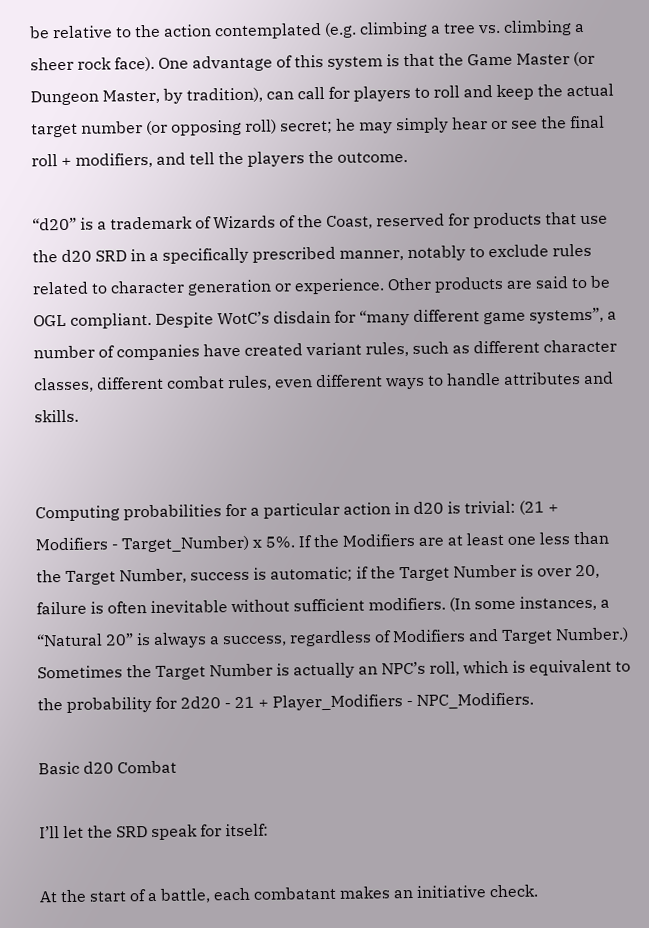be relative to the action contemplated (e.g. climbing a tree vs. climbing a sheer rock face). One advantage of this system is that the Game Master (or Dungeon Master, by tradition), can call for players to roll and keep the actual target number (or opposing roll) secret; he may simply hear or see the final roll + modifiers, and tell the players the outcome.

“d20” is a trademark of Wizards of the Coast, reserved for products that use the d20 SRD in a specifically prescribed manner, notably to exclude rules related to character generation or experience. Other products are said to be OGL compliant. Despite WotC’s disdain for “many different game systems”, a number of companies have created variant rules, such as different character classes, different combat rules, even different ways to handle attributes and skills.


Computing probabilities for a particular action in d20 is trivial: (21 + Modifiers - Target_Number) x 5%. If the Modifiers are at least one less than the Target Number, success is automatic; if the Target Number is over 20, failure is often inevitable without sufficient modifiers. (In some instances, a “Natural 20” is always a success, regardless of Modifiers and Target Number.) Sometimes the Target Number is actually an NPC’s roll, which is equivalent to the probability for 2d20 - 21 + Player_Modifiers - NPC_Modifiers.

Basic d20 Combat

I’ll let the SRD speak for itself:

At the start of a battle, each combatant makes an initiative check.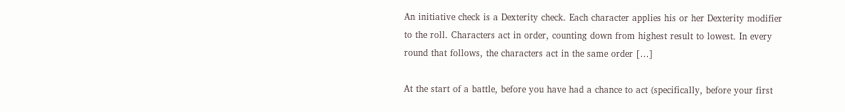An initiative check is a Dexterity check. Each character applies his or her Dexterity modifier to the roll. Characters act in order, counting down from highest result to lowest. In every round that follows, the characters act in the same order […]

At the start of a battle, before you have had a chance to act (specifically, before your first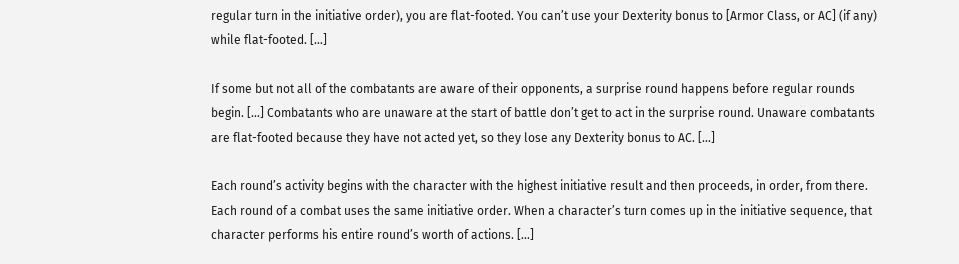regular turn in the initiative order), you are flat-footed. You can’t use your Dexterity bonus to [Armor Class, or AC] (if any) while flat-footed. […]

If some but not all of the combatants are aware of their opponents, a surprise round happens before regular rounds begin. […] Combatants who are unaware at the start of battle don’t get to act in the surprise round. Unaware combatants are flat-footed because they have not acted yet, so they lose any Dexterity bonus to AC. […]

Each round’s activity begins with the character with the highest initiative result and then proceeds, in order, from there. Each round of a combat uses the same initiative order. When a character’s turn comes up in the initiative sequence, that character performs his entire round’s worth of actions. […]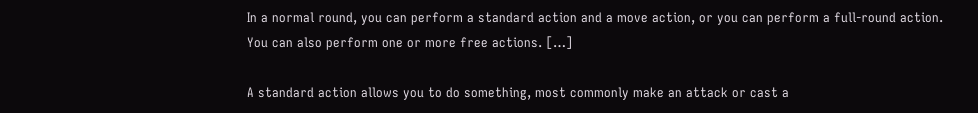In a normal round, you can perform a standard action and a move action, or you can perform a full-round action. You can also perform one or more free actions. […]

A standard action allows you to do something, most commonly make an attack or cast a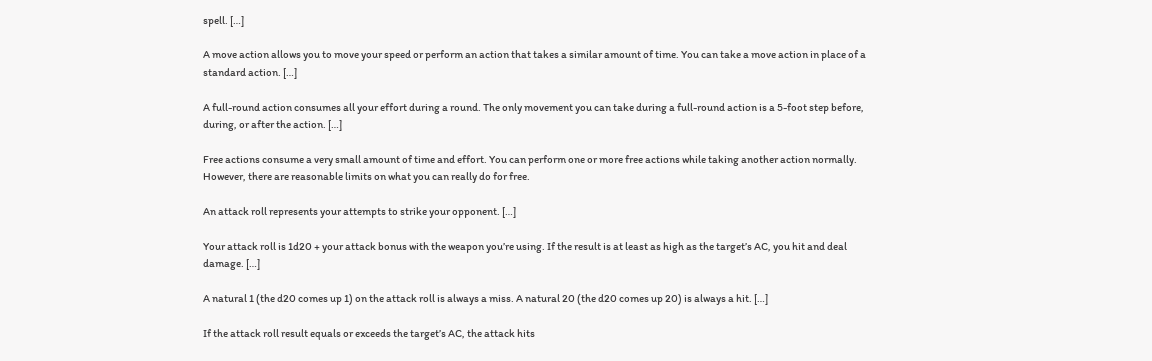spell. […]

A move action allows you to move your speed or perform an action that takes a similar amount of time. You can take a move action in place of a standard action. […]

A full-round action consumes all your effort during a round. The only movement you can take during a full-round action is a 5-foot step before, during, or after the action. […]

Free actions consume a very small amount of time and effort. You can perform one or more free actions while taking another action normally. However, there are reasonable limits on what you can really do for free.

An attack roll represents your attempts to strike your opponent. […]

Your attack roll is 1d20 + your attack bonus with the weapon you’re using. If the result is at least as high as the target’s AC, you hit and deal damage. […]

A natural 1 (the d20 comes up 1) on the attack roll is always a miss. A natural 20 (the d20 comes up 20) is always a hit. […]

If the attack roll result equals or exceeds the target’s AC, the attack hits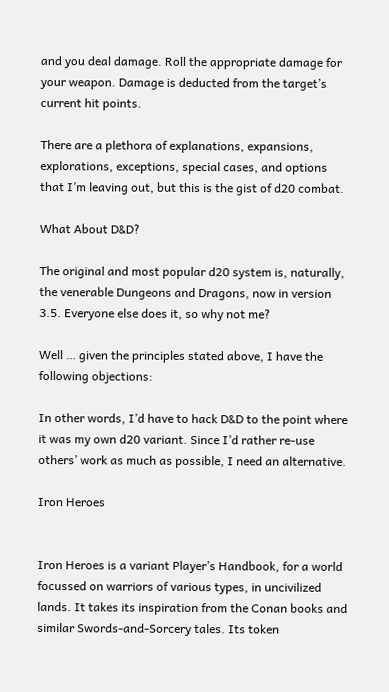and you deal damage. Roll the appropriate damage for your weapon. Damage is deducted from the target’s current hit points.

There are a plethora of explanations, expansions, explorations, exceptions, special cases, and options that I’m leaving out, but this is the gist of d20 combat.

What About D&D?

The original and most popular d20 system is, naturally, the venerable Dungeons and Dragons, now in version 3.5. Everyone else does it, so why not me?

Well … given the principles stated above, I have the following objections:

In other words, I’d have to hack D&D to the point where it was my own d20 variant. Since I’d rather re-use others’ work as much as possible, I need an alternative.

Iron Heroes


Iron Heroes is a variant Player’s Handbook, for a world focussed on warriors of various types, in uncivilized lands. It takes its inspiration from the Conan books and similar Swords-and-Sorcery tales. Its token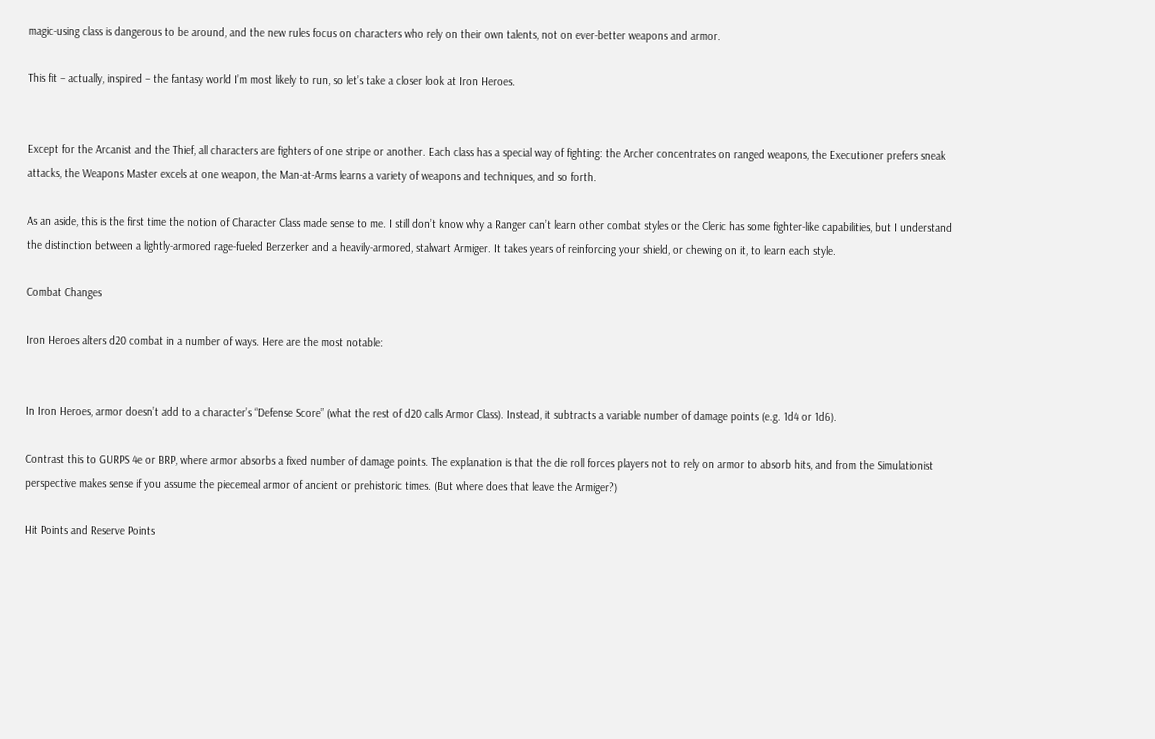magic-using class is dangerous to be around, and the new rules focus on characters who rely on their own talents, not on ever-better weapons and armor.

This fit – actually, inspired – the fantasy world I’m most likely to run, so let’s take a closer look at Iron Heroes.


Except for the Arcanist and the Thief, all characters are fighters of one stripe or another. Each class has a special way of fighting: the Archer concentrates on ranged weapons, the Executioner prefers sneak attacks, the Weapons Master excels at one weapon, the Man-at-Arms learns a variety of weapons and techniques, and so forth.

As an aside, this is the first time the notion of Character Class made sense to me. I still don’t know why a Ranger can’t learn other combat styles or the Cleric has some fighter-like capabilities, but I understand the distinction between a lightly-armored rage-fueled Berzerker and a heavily-armored, stalwart Armiger. It takes years of reinforcing your shield, or chewing on it, to learn each style.

Combat Changes

Iron Heroes alters d20 combat in a number of ways. Here are the most notable:


In Iron Heroes, armor doesn’t add to a character’s “Defense Score” (what the rest of d20 calls Armor Class). Instead, it subtracts a variable number of damage points (e.g. 1d4 or 1d6).

Contrast this to GURPS 4e or BRP, where armor absorbs a fixed number of damage points. The explanation is that the die roll forces players not to rely on armor to absorb hits, and from the Simulationist perspective makes sense if you assume the piecemeal armor of ancient or prehistoric times. (But where does that leave the Armiger?)

Hit Points and Reserve Points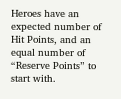Heroes have an expected number of Hit Points, and an equal number of “Reserve Points” to start with.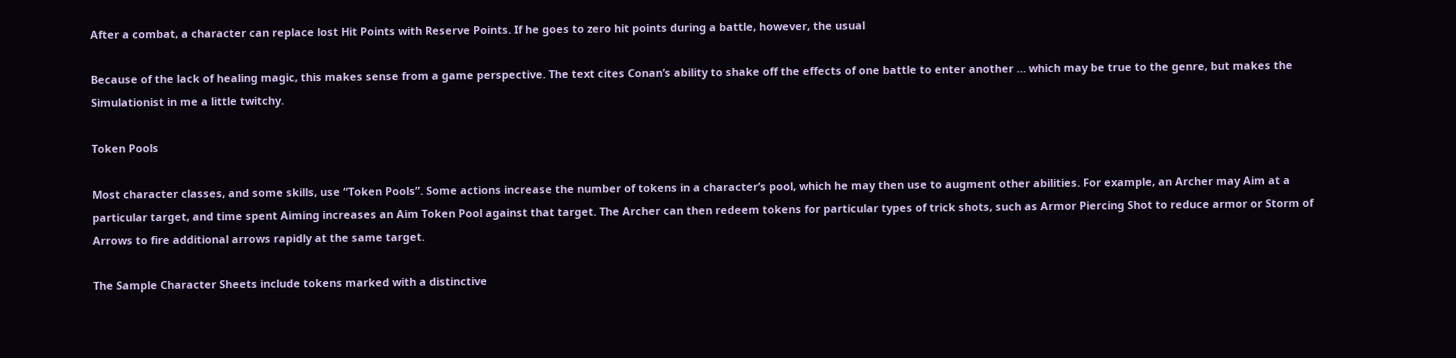After a combat, a character can replace lost Hit Points with Reserve Points. If he goes to zero hit points during a battle, however, the usual

Because of the lack of healing magic, this makes sense from a game perspective. The text cites Conan’s ability to shake off the effects of one battle to enter another … which may be true to the genre, but makes the Simulationist in me a little twitchy.

Token Pools

Most character classes, and some skills, use “Token Pools”. Some actions increase the number of tokens in a character’s pool, which he may then use to augment other abilities. For example, an Archer may Aim at a particular target, and time spent Aiming increases an Aim Token Pool against that target. The Archer can then redeem tokens for particular types of trick shots, such as Armor Piercing Shot to reduce armor or Storm of Arrows to fire additional arrows rapidly at the same target.

The Sample Character Sheets include tokens marked with a distinctive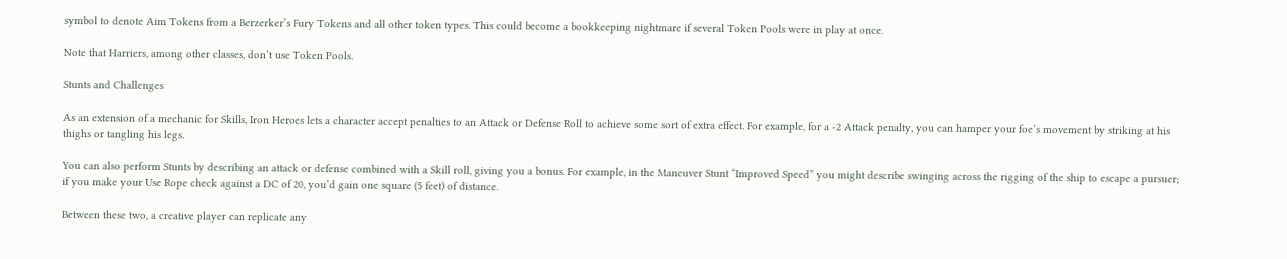symbol to denote Aim Tokens from a Berzerker’s Fury Tokens and all other token types. This could become a bookkeeping nightmare if several Token Pools were in play at once.

Note that Harriers, among other classes, don’t use Token Pools.

Stunts and Challenges

As an extension of a mechanic for Skills, Iron Heroes lets a character accept penalties to an Attack or Defense Roll to achieve some sort of extra effect. For example, for a -2 Attack penalty, you can hamper your foe’s movement by striking at his thighs or tangling his legs.

You can also perform Stunts by describing an attack or defense combined with a Skill roll, giving you a bonus. For example, in the Maneuver Stunt “Improved Speed” you might describe swinging across the rigging of the ship to escape a pursuer; if you make your Use Rope check against a DC of 20, you’d gain one square (5 feet) of distance.

Between these two, a creative player can replicate any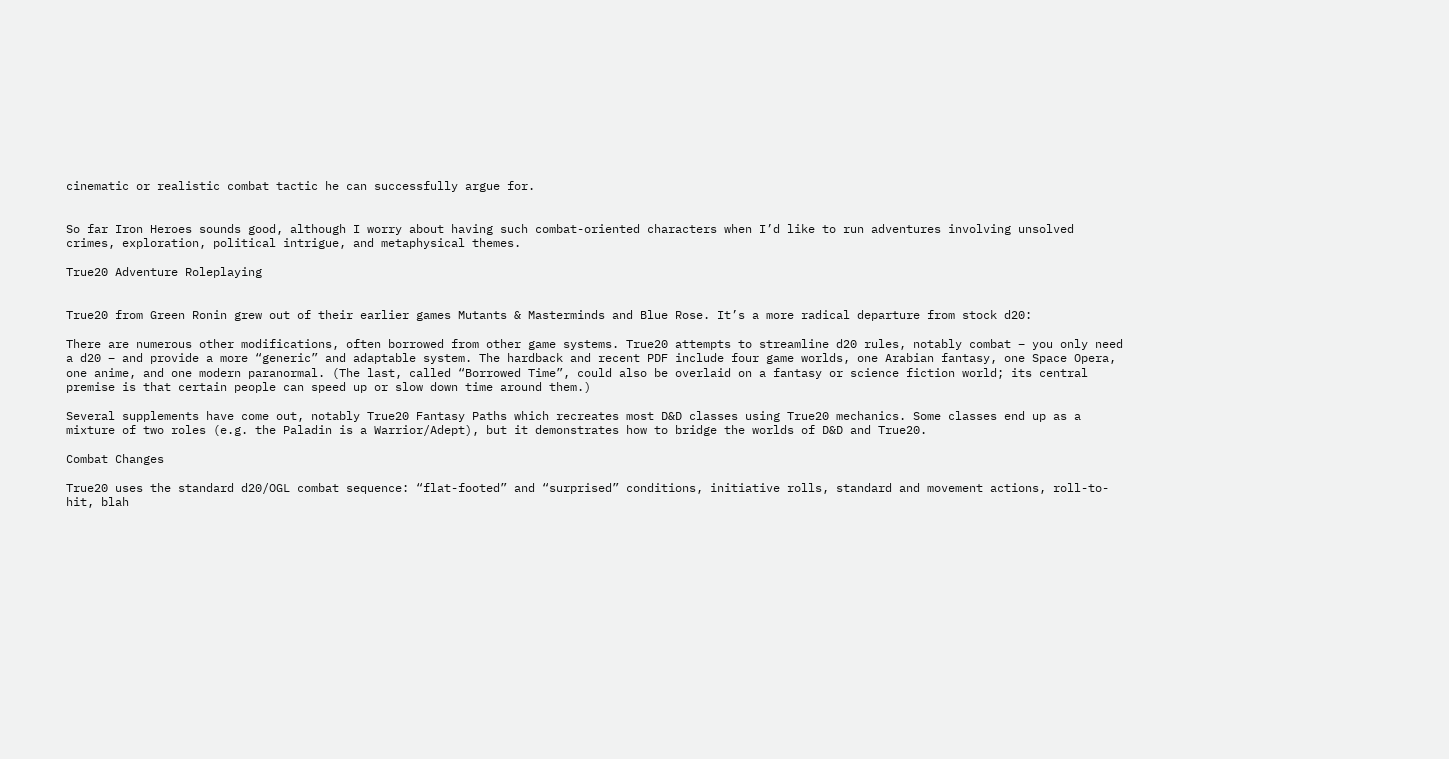cinematic or realistic combat tactic he can successfully argue for.


So far Iron Heroes sounds good, although I worry about having such combat-oriented characters when I’d like to run adventures involving unsolved crimes, exploration, political intrigue, and metaphysical themes.

True20 Adventure Roleplaying


True20 from Green Ronin grew out of their earlier games Mutants & Masterminds and Blue Rose. It’s a more radical departure from stock d20:

There are numerous other modifications, often borrowed from other game systems. True20 attempts to streamline d20 rules, notably combat – you only need a d20 – and provide a more “generic” and adaptable system. The hardback and recent PDF include four game worlds, one Arabian fantasy, one Space Opera, one anime, and one modern paranormal. (The last, called “Borrowed Time”, could also be overlaid on a fantasy or science fiction world; its central premise is that certain people can speed up or slow down time around them.)

Several supplements have come out, notably True20 Fantasy Paths which recreates most D&D classes using True20 mechanics. Some classes end up as a mixture of two roles (e.g. the Paladin is a Warrior/Adept), but it demonstrates how to bridge the worlds of D&D and True20.

Combat Changes

True20 uses the standard d20/OGL combat sequence: “flat-footed” and “surprised” conditions, initiative rolls, standard and movement actions, roll-to-hit, blah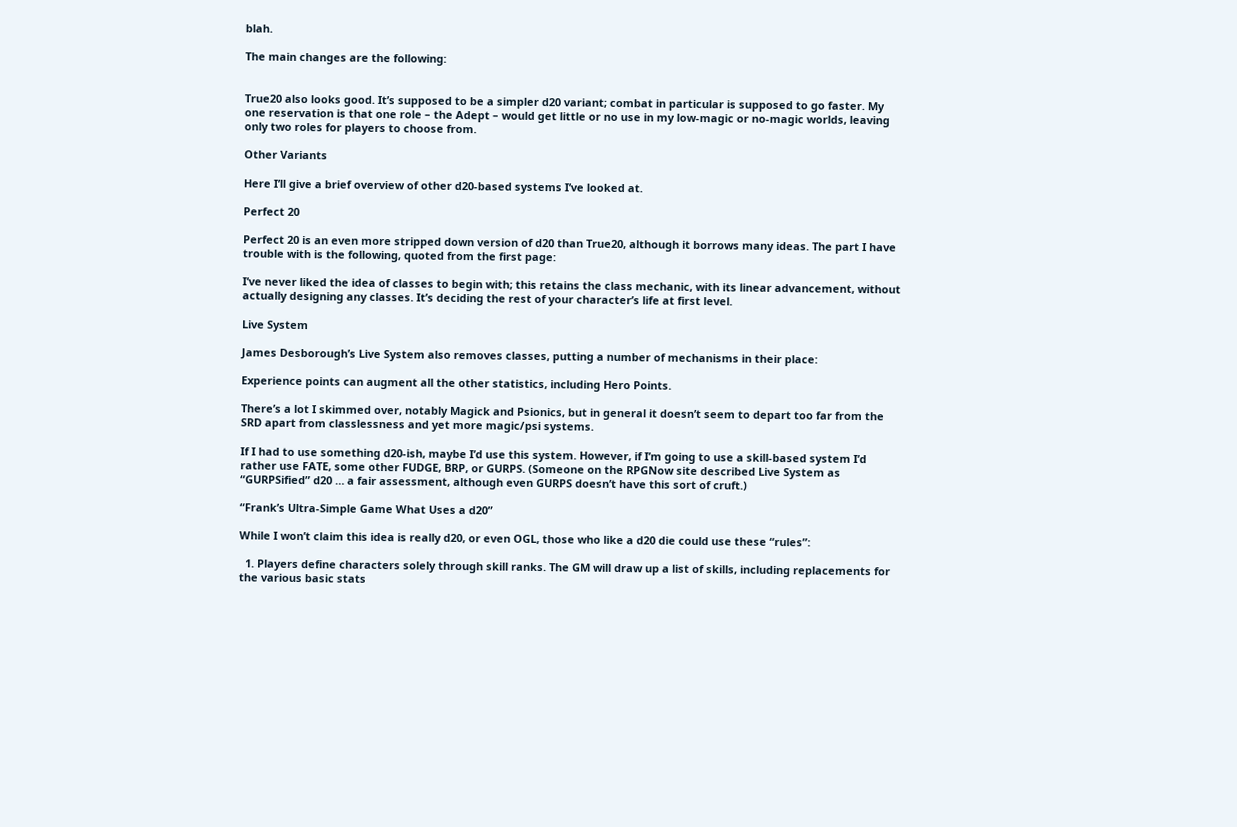blah.

The main changes are the following:


True20 also looks good. It’s supposed to be a simpler d20 variant; combat in particular is supposed to go faster. My one reservation is that one role – the Adept – would get little or no use in my low-magic or no-magic worlds, leaving only two roles for players to choose from.

Other Variants

Here I’ll give a brief overview of other d20-based systems I’ve looked at.

Perfect 20

Perfect 20 is an even more stripped down version of d20 than True20, although it borrows many ideas. The part I have trouble with is the following, quoted from the first page:

I’ve never liked the idea of classes to begin with; this retains the class mechanic, with its linear advancement, without actually designing any classes. It’s deciding the rest of your character’s life at first level.

Live System

James Desborough’s Live System also removes classes, putting a number of mechanisms in their place:

Experience points can augment all the other statistics, including Hero Points.

There’s a lot I skimmed over, notably Magick and Psionics, but in general it doesn’t seem to depart too far from the SRD apart from classlessness and yet more magic/psi systems.

If I had to use something d20-ish, maybe I’d use this system. However, if I’m going to use a skill-based system I’d rather use FATE, some other FUDGE, BRP, or GURPS. (Someone on the RPGNow site described Live System as “GURPSified” d20 … a fair assessment, although even GURPS doesn’t have this sort of cruft.)

“Frank’s Ultra-Simple Game What Uses a d20”

While I won’t claim this idea is really d20, or even OGL, those who like a d20 die could use these “rules”:

  1. Players define characters solely through skill ranks. The GM will draw up a list of skills, including replacements for the various basic stats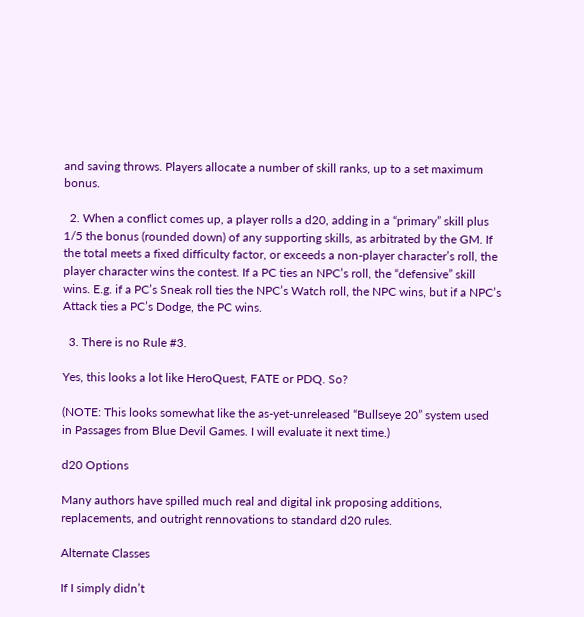and saving throws. Players allocate a number of skill ranks, up to a set maximum bonus.

  2. When a conflict comes up, a player rolls a d20, adding in a “primary” skill plus 1/5 the bonus (rounded down) of any supporting skills, as arbitrated by the GM. If the total meets a fixed difficulty factor, or exceeds a non-player character’s roll, the player character wins the contest. If a PC ties an NPC’s roll, the “defensive” skill wins. E.g. if a PC’s Sneak roll ties the NPC’s Watch roll, the NPC wins, but if a NPC’s Attack ties a PC’s Dodge, the PC wins.

  3. There is no Rule #3.

Yes, this looks a lot like HeroQuest, FATE or PDQ. So?

(NOTE: This looks somewhat like the as-yet-unreleased “Bullseye 20” system used in Passages from Blue Devil Games. I will evaluate it next time.)

d20 Options

Many authors have spilled much real and digital ink proposing additions, replacements, and outright rennovations to standard d20 rules.

Alternate Classes

If I simply didn’t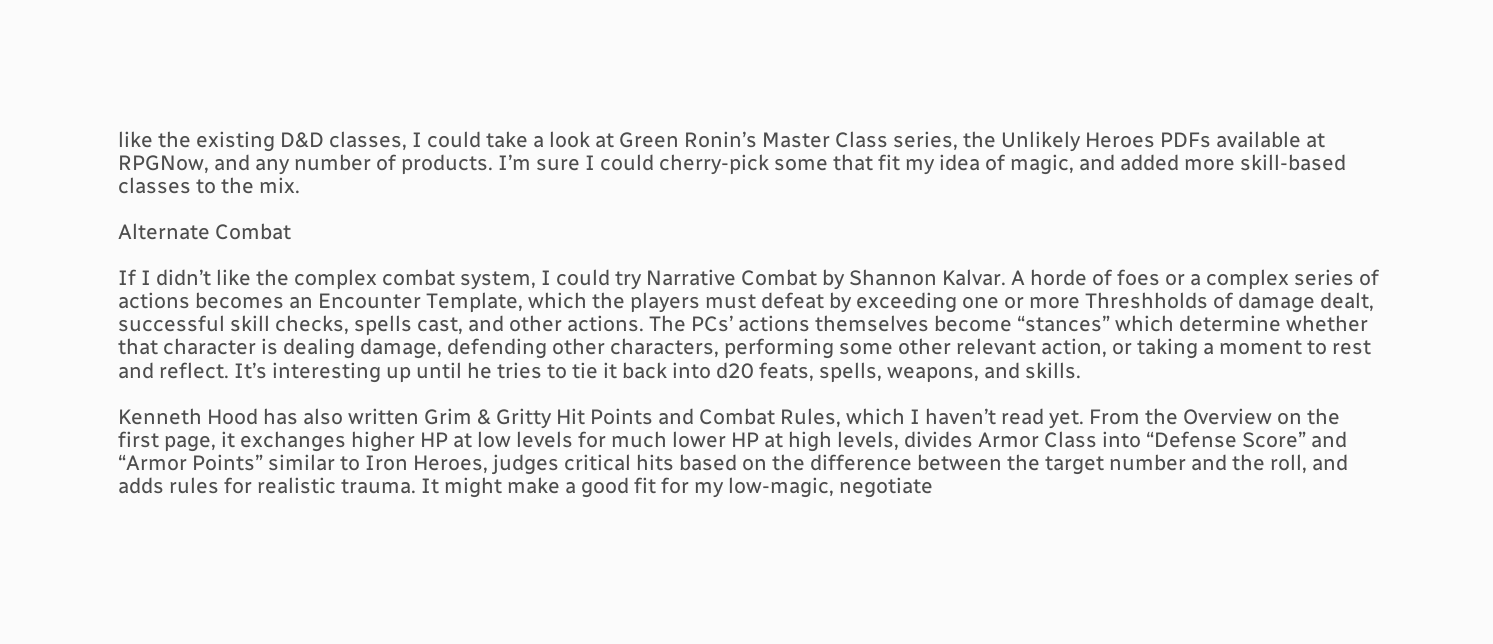like the existing D&D classes, I could take a look at Green Ronin’s Master Class series, the Unlikely Heroes PDFs available at RPGNow, and any number of products. I’m sure I could cherry-pick some that fit my idea of magic, and added more skill-based classes to the mix.

Alternate Combat

If I didn’t like the complex combat system, I could try Narrative Combat by Shannon Kalvar. A horde of foes or a complex series of actions becomes an Encounter Template, which the players must defeat by exceeding one or more Threshholds of damage dealt, successful skill checks, spells cast, and other actions. The PCs’ actions themselves become “stances” which determine whether that character is dealing damage, defending other characters, performing some other relevant action, or taking a moment to rest and reflect. It’s interesting up until he tries to tie it back into d20 feats, spells, weapons, and skills.

Kenneth Hood has also written Grim & Gritty Hit Points and Combat Rules, which I haven’t read yet. From the Overview on the first page, it exchanges higher HP at low levels for much lower HP at high levels, divides Armor Class into “Defense Score” and “Armor Points” similar to Iron Heroes, judges critical hits based on the difference between the target number and the roll, and adds rules for realistic trauma. It might make a good fit for my low-magic, negotiate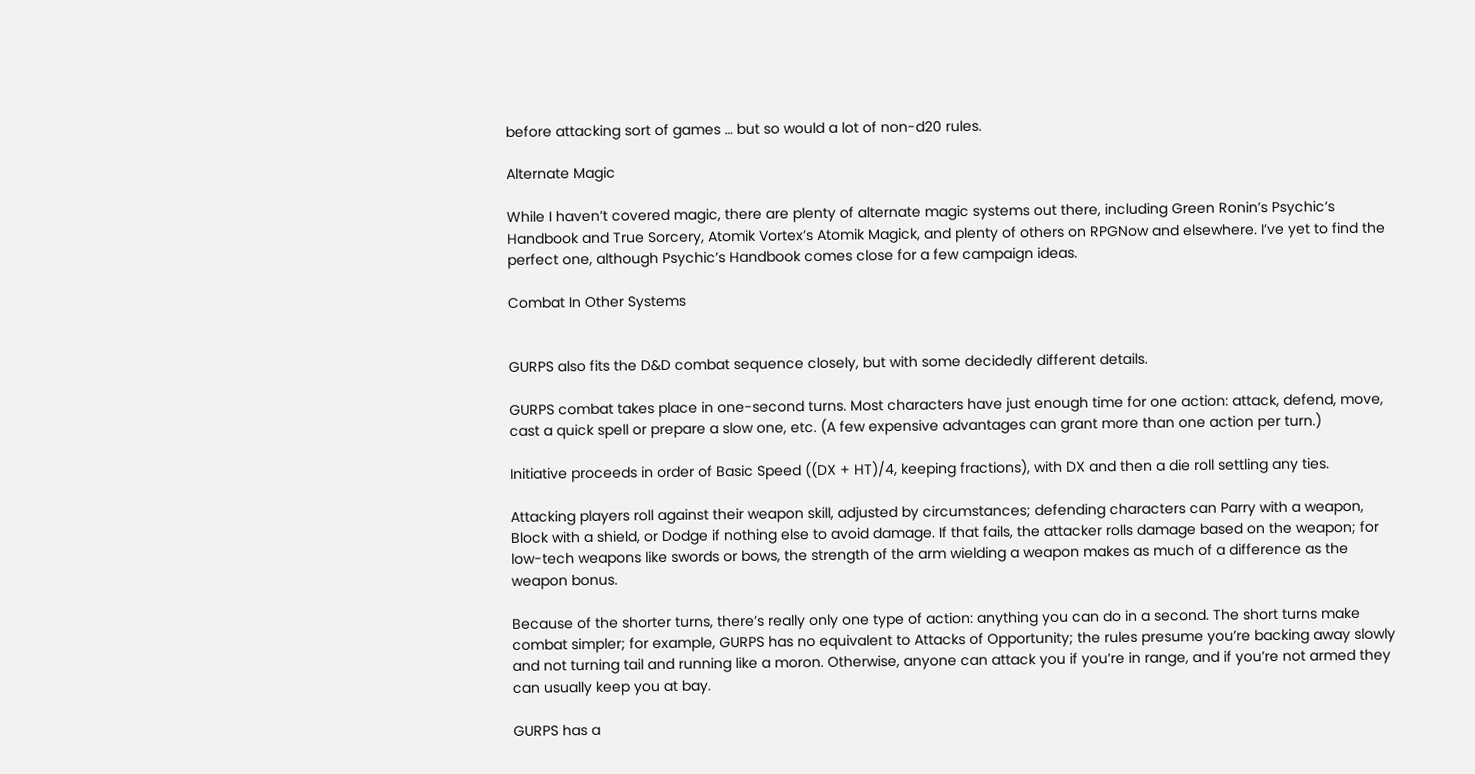before attacking sort of games … but so would a lot of non-d20 rules.

Alternate Magic

While I haven’t covered magic, there are plenty of alternate magic systems out there, including Green Ronin’s Psychic’s Handbook and True Sorcery, Atomik Vortex’s Atomik Magick, and plenty of others on RPGNow and elsewhere. I’ve yet to find the perfect one, although Psychic’s Handbook comes close for a few campaign ideas.

Combat In Other Systems


GURPS also fits the D&D combat sequence closely, but with some decidedly different details.

GURPS combat takes place in one-second turns. Most characters have just enough time for one action: attack, defend, move, cast a quick spell or prepare a slow one, etc. (A few expensive advantages can grant more than one action per turn.)

Initiative proceeds in order of Basic Speed ((DX + HT)/4, keeping fractions), with DX and then a die roll settling any ties.

Attacking players roll against their weapon skill, adjusted by circumstances; defending characters can Parry with a weapon, Block with a shield, or Dodge if nothing else to avoid damage. If that fails, the attacker rolls damage based on the weapon; for low-tech weapons like swords or bows, the strength of the arm wielding a weapon makes as much of a difference as the weapon bonus.

Because of the shorter turns, there’s really only one type of action: anything you can do in a second. The short turns make combat simpler; for example, GURPS has no equivalent to Attacks of Opportunity; the rules presume you’re backing away slowly and not turning tail and running like a moron. Otherwise, anyone can attack you if you’re in range, and if you’re not armed they can usually keep you at bay.

GURPS has a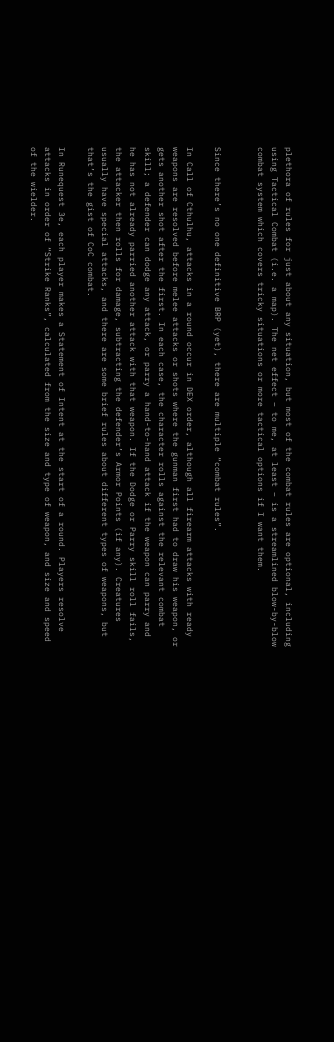plethora of rules for just about any situation, but most of the combat rules are optional, including using Tactical Combat (i.e. a map). The net effect – to me, at least – is a streamlined blow-by-blow combat system which covers tricky situations or more tactical options if I want them.


Since there’s no one definitive BRP (yet), there are multiple “combat rules”.

In Call of Cthulhu, attacks in a round occur in DEX order, although all firearm attacks with ready weapons are resolved before melee attacks or shots where the gunman first had to draw his weapon, or gets another shot after the first. In each case, the character rolls against the relevant combat skill; a defender can dodge any attack, or parry a hand-to-hand attack if the weapon can parry and he has not already parried another attack with that weapon. If the Dodge or Parry skill roll fails, the attacker then rolls for damage, subtracting the defender’s Armor Points (if any). Creatures usually have special attacks, and there are some brief rules about different types of weapons, but that’s the gist of CoC combat.

In Runequest 3e, each player makes a Statement of Intent at the start of a round. Players resolve attacks in order of “Strike Ranks”, calculated from the size and type of weapon, and size and speed of the wielder.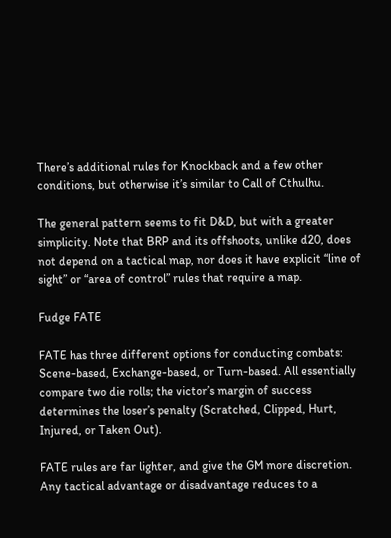There’s additional rules for Knockback and a few other conditions, but otherwise it’s similar to Call of Cthulhu.

The general pattern seems to fit D&D, but with a greater simplicity. Note that BRP and its offshoots, unlike d20, does not depend on a tactical map, nor does it have explicit “line of sight” or “area of control” rules that require a map.

Fudge FATE

FATE has three different options for conducting combats: Scene-based, Exchange-based, or Turn-based. All essentially compare two die rolls; the victor’s margin of success determines the loser’s penalty (Scratched, Clipped, Hurt, Injured, or Taken Out).

FATE rules are far lighter, and give the GM more discretion. Any tactical advantage or disadvantage reduces to a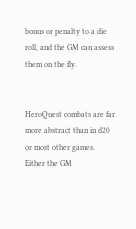bonus or penalty to a die roll, and the GM can assess them on the fly.


HeroQuest combats are far more abstract than in d20 or most other games. Either the GM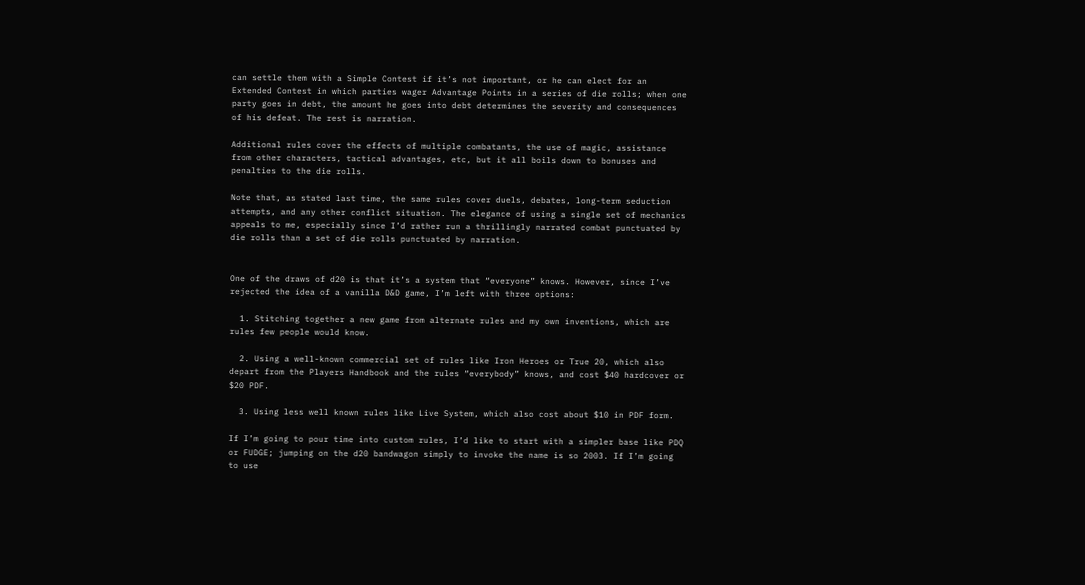can settle them with a Simple Contest if it’s not important, or he can elect for an Extended Contest in which parties wager Advantage Points in a series of die rolls; when one party goes in debt, the amount he goes into debt determines the severity and consequences of his defeat. The rest is narration.

Additional rules cover the effects of multiple combatants, the use of magic, assistance from other characters, tactical advantages, etc, but it all boils down to bonuses and penalties to the die rolls.

Note that, as stated last time, the same rules cover duels, debates, long-term seduction attempts, and any other conflict situation. The elegance of using a single set of mechanics appeals to me, especially since I’d rather run a thrillingly narrated combat punctuated by die rolls than a set of die rolls punctuated by narration.


One of the draws of d20 is that it’s a system that “everyone” knows. However, since I’ve rejected the idea of a vanilla D&D game, I’m left with three options:

  1. Stitching together a new game from alternate rules and my own inventions, which are rules few people would know.

  2. Using a well-known commercial set of rules like Iron Heroes or True 20, which also depart from the Players Handbook and the rules “everybody” knows, and cost $40 hardcover or $20 PDF.

  3. Using less well known rules like Live System, which also cost about $10 in PDF form.

If I’m going to pour time into custom rules, I’d like to start with a simpler base like PDQ or FUDGE; jumping on the d20 bandwagon simply to invoke the name is so 2003. If I’m going to use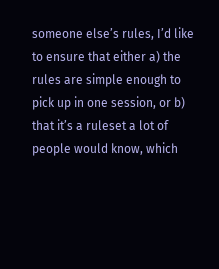someone else’s rules, I’d like to ensure that either a) the rules are simple enough to pick up in one session, or b) that it’s a ruleset a lot of people would know, which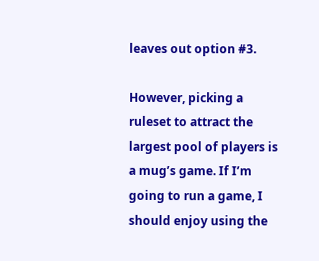leaves out option #3.

However, picking a ruleset to attract the largest pool of players is a mug’s game. If I’m going to run a game, I should enjoy using the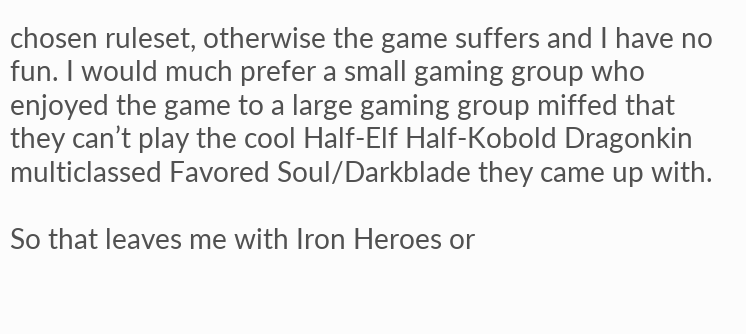chosen ruleset, otherwise the game suffers and I have no fun. I would much prefer a small gaming group who enjoyed the game to a large gaming group miffed that they can’t play the cool Half-Elf Half-Kobold Dragonkin multiclassed Favored Soul/Darkblade they came up with.

So that leaves me with Iron Heroes or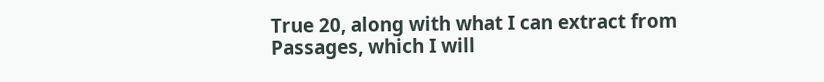True 20, along with what I can extract from Passages, which I will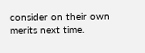consider on their own merits next time.